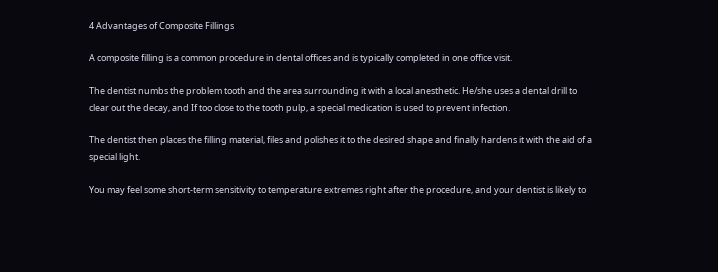4 Advantages of Composite Fillings

A composite filling is a common procedure in dental offices and is typically completed in one office visit.

The dentist numbs the problem tooth and the area surrounding it with a local anesthetic. He/she uses a dental drill to clear out the decay, and If too close to the tooth pulp, a special medication is used to prevent infection.

The dentist then places the filling material, files and polishes it to the desired shape and finally hardens it with the aid of a special light.

You may feel some short-term sensitivity to temperature extremes right after the procedure, and your dentist is likely to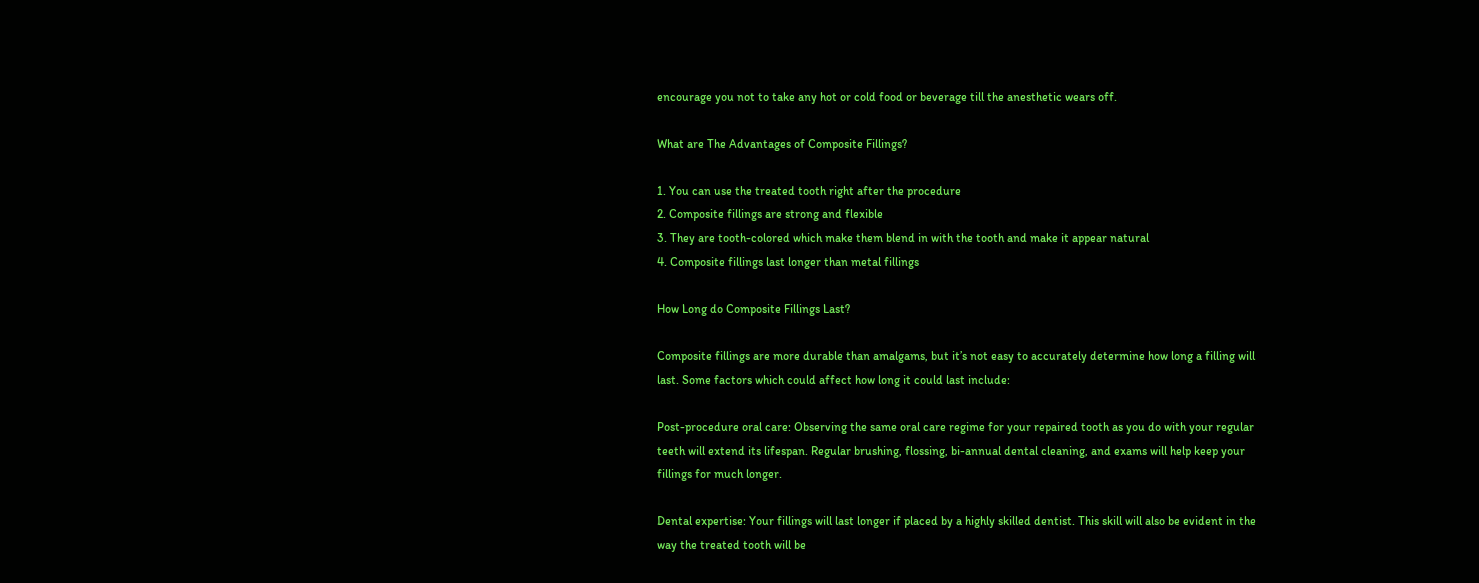encourage you not to take any hot or cold food or beverage till the anesthetic wears off.

What are The Advantages of Composite Fillings?

1. You can use the treated tooth right after the procedure
2. Composite fillings are strong and flexible
3. They are tooth-colored which make them blend in with the tooth and make it appear natural
4. Composite fillings last longer than metal fillings

How Long do Composite Fillings Last?

Composite fillings are more durable than amalgams, but it’s not easy to accurately determine how long a filling will last. Some factors which could affect how long it could last include:

Post-procedure oral care: Observing the same oral care regime for your repaired tooth as you do with your regular teeth will extend its lifespan. Regular brushing, flossing, bi-annual dental cleaning, and exams will help keep your fillings for much longer.

Dental expertise: Your fillings will last longer if placed by a highly skilled dentist. This skill will also be evident in the way the treated tooth will be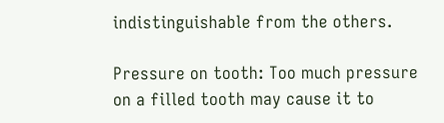indistinguishable from the others.

Pressure on tooth: Too much pressure on a filled tooth may cause it to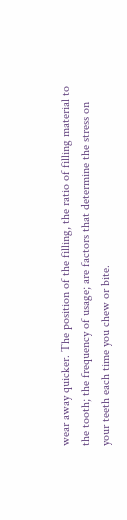wear away quicker. The position of the filling, the ratio of filling material to the tooth; the frequency of usage; are factors that determine the stress on your teeth each time you chew or bite.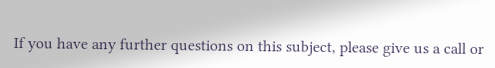If you have any further questions on this subject, please give us a call or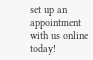set up an appointment with us online today!